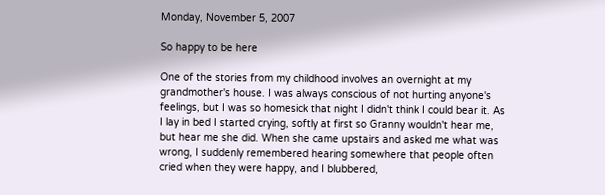Monday, November 5, 2007

So happy to be here

One of the stories from my childhood involves an overnight at my grandmother's house. I was always conscious of not hurting anyone's feelings, but I was so homesick that night I didn't think I could bear it. As I lay in bed I started crying, softly at first so Granny wouldn't hear me, but hear me she did. When she came upstairs and asked me what was wrong, I suddenly remembered hearing somewhere that people often cried when they were happy, and I blubbered,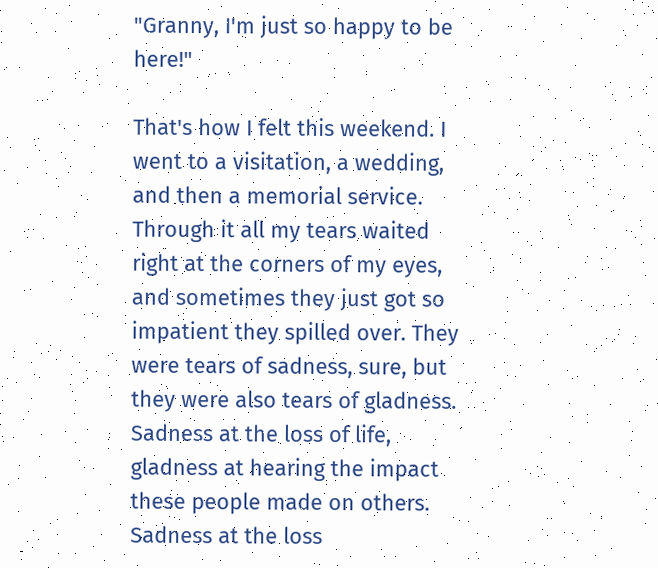"Granny, I'm just so happy to be here!"

That's how I felt this weekend. I went to a visitation, a wedding, and then a memorial service. Through it all my tears waited right at the corners of my eyes, and sometimes they just got so impatient they spilled over. They were tears of sadness, sure, but they were also tears of gladness. Sadness at the loss of life, gladness at hearing the impact these people made on others. Sadness at the loss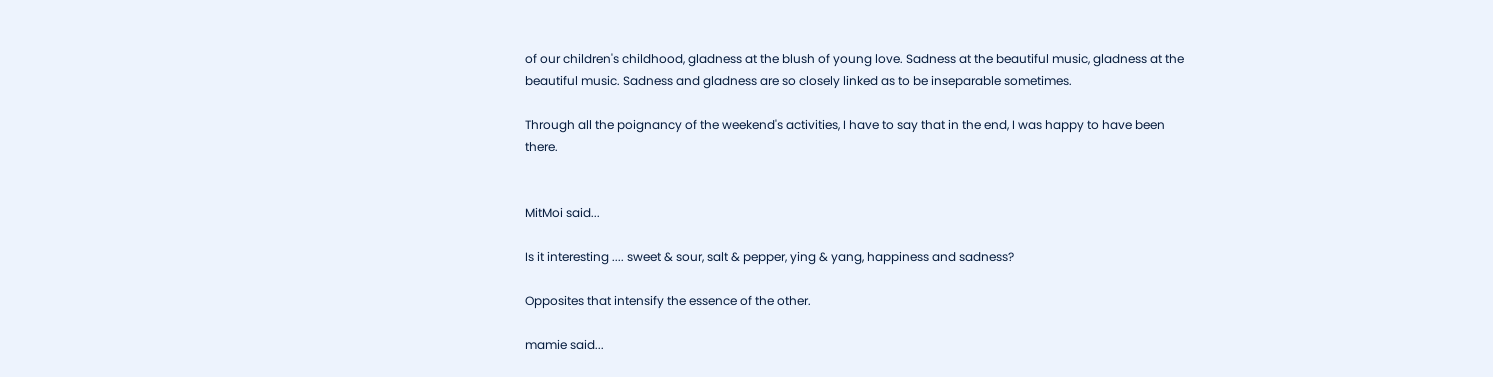of our children's childhood, gladness at the blush of young love. Sadness at the beautiful music, gladness at the beautiful music. Sadness and gladness are so closely linked as to be inseparable sometimes.

Through all the poignancy of the weekend's activities, I have to say that in the end, I was happy to have been there.


MitMoi said...

Is it interesting .... sweet & sour, salt & pepper, ying & yang, happiness and sadness?

Opposites that intensify the essence of the other.

mamie said...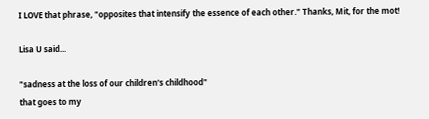I LOVE that phrase, "opposites that intensify the essence of each other." Thanks, Mit, for the mot!

Lisa U said...

"sadness at the loss of our children's childhood"
that goes to my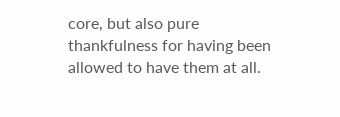core, but also pure thankfulness for having been allowed to have them at all.